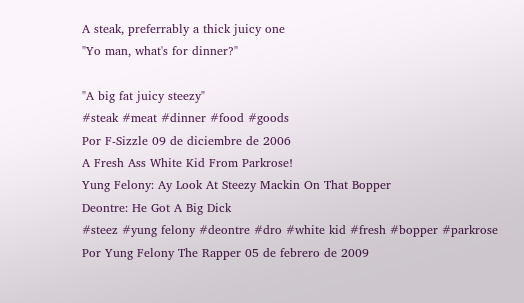A steak, preferrably a thick juicy one
"Yo man, what's for dinner?"

"A big fat juicy steezy"
#steak #meat #dinner #food #goods
Por F-Sizzle 09 de diciembre de 2006
A Fresh Ass White Kid From Parkrose!
Yung Felony: Ay Look At Steezy Mackin On That Bopper
Deontre: He Got A Big Dick
#steez #yung felony #deontre #dro #white kid #fresh #bopper #parkrose
Por Yung Felony The Rapper 05 de febrero de 2009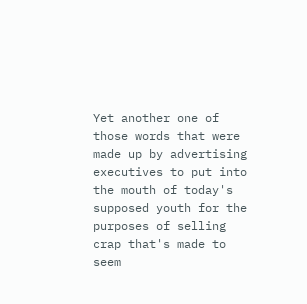Yet another one of those words that were made up by advertising executives to put into the mouth of today's supposed youth for the purposes of selling crap that's made to seem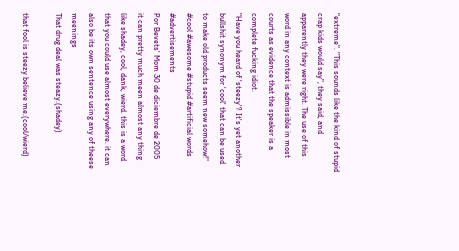"extreme". "This sounds like the kind of stupid crap kids would say", they said, and apparently they were right. The use of this word in any context is admissible in most courts as evidence that the speaker is a complete fucking idiot.
"Have you heard of 'steezy'? It's yet another bullshit synonym for 'cool' that can be used to make old products seem new somehow!"
#cool #awesome #stupid #artificial words #advertisements
Por Bevets' Mom 30 de diciembre de 2005
it can pretty much meen almost any thing like shadey, cool, dank, wierd. this is a word that you could use almost everywhere. it can also be its own sentence using any of theese meenings
That drug deal was steazy.(shadey)

that fool is steezy believe me.(cool/wierd)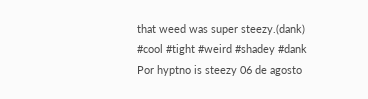that weed was super steezy.(dank)
#cool #tight #weird #shadey #dank
Por hyptno is steezy 06 de agosto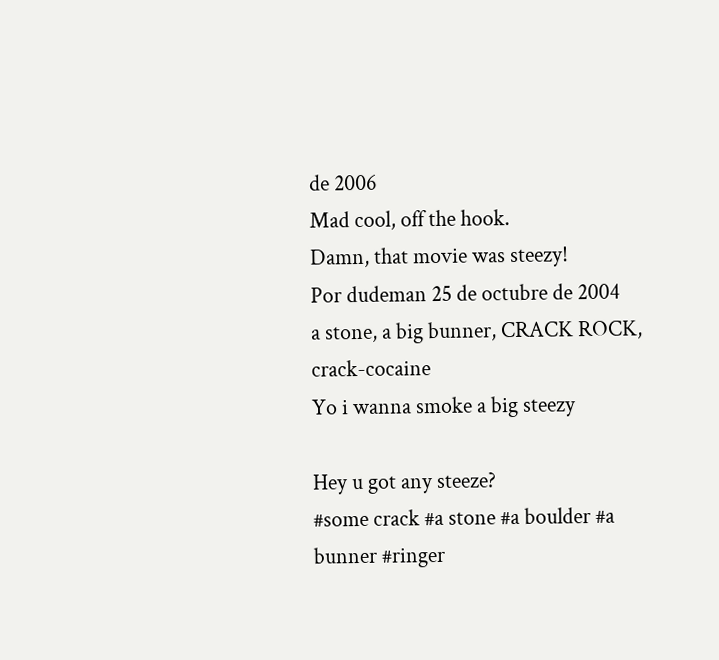de 2006
Mad cool, off the hook.
Damn, that movie was steezy!
Por dudeman 25 de octubre de 2004
a stone, a big bunner, CRACK ROCK, crack-cocaine
Yo i wanna smoke a big steezy

Hey u got any steeze?
#some crack #a stone #a boulder #a bunner #ringer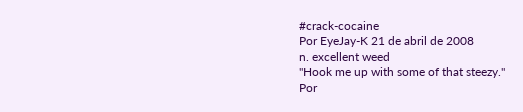#crack-cocaine
Por EyeJay-K 21 de abril de 2008
n. excellent weed
"Hook me up with some of that steezy."
Por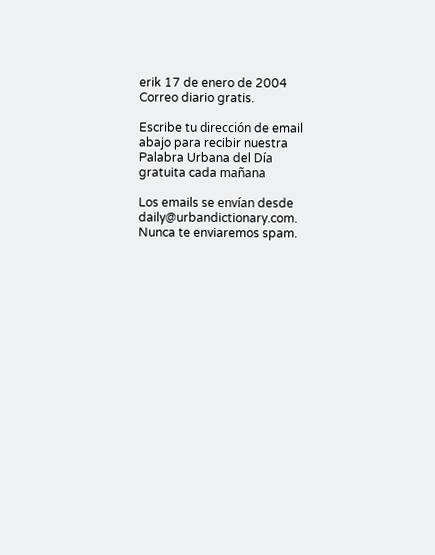erik 17 de enero de 2004
Correo diario gratis.

Escribe tu dirección de email abajo para recibir nuestra Palabra Urbana del Día gratuita cada mañana

Los emails se envían desde daily@urbandictionary.com. Nunca te enviaremos spam.